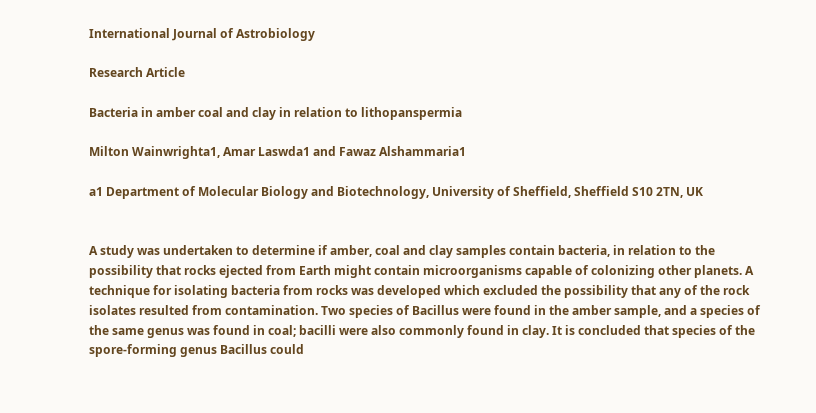International Journal of Astrobiology

Research Article

Bacteria in amber coal and clay in relation to lithopanspermia

Milton Wainwrighta1, Amar Laswda1 and Fawaz Alshammaria1

a1 Department of Molecular Biology and Biotechnology, University of Sheffield, Sheffield S10 2TN, UK


A study was undertaken to determine if amber, coal and clay samples contain bacteria, in relation to the possibility that rocks ejected from Earth might contain microorganisms capable of colonizing other planets. A technique for isolating bacteria from rocks was developed which excluded the possibility that any of the rock isolates resulted from contamination. Two species of Bacillus were found in the amber sample, and a species of the same genus was found in coal; bacilli were also commonly found in clay. It is concluded that species of the spore-forming genus Bacillus could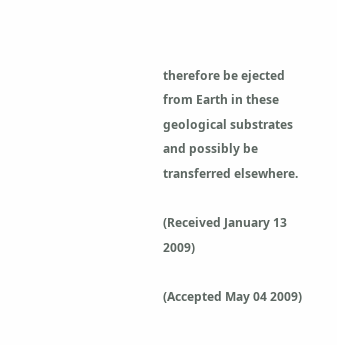therefore be ejected from Earth in these geological substrates and possibly be transferred elsewhere.

(Received January 13 2009)

(Accepted May 04 2009)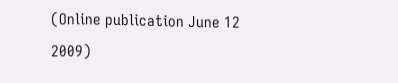(Online publication June 12 2009)